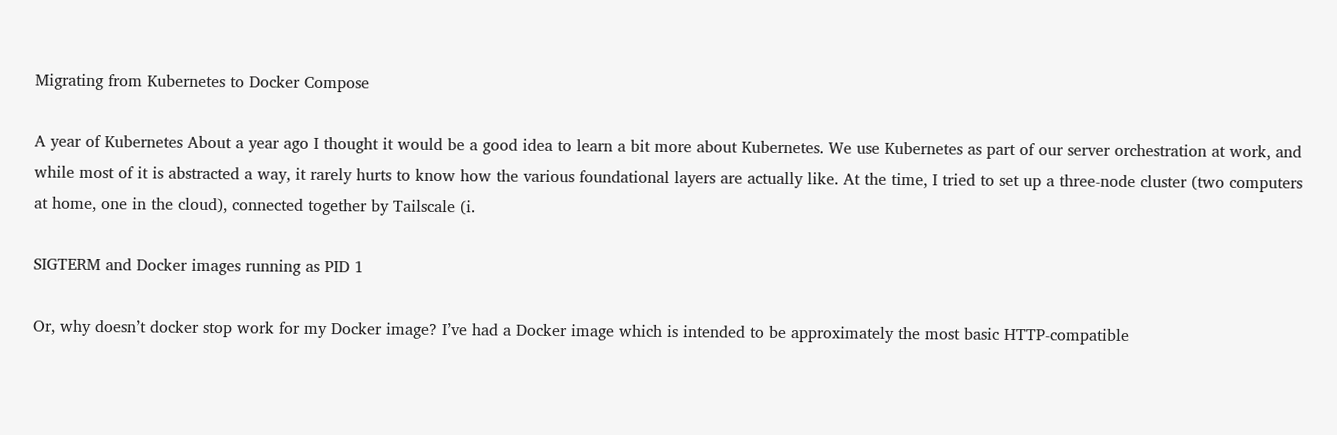Migrating from Kubernetes to Docker Compose

A year of Kubernetes About a year ago I thought it would be a good idea to learn a bit more about Kubernetes. We use Kubernetes as part of our server orchestration at work, and while most of it is abstracted a way, it rarely hurts to know how the various foundational layers are actually like. At the time, I tried to set up a three-node cluster (two computers at home, one in the cloud), connected together by Tailscale (i.

SIGTERM and Docker images running as PID 1

Or, why doesn’t docker stop work for my Docker image? I’ve had a Docker image which is intended to be approximately the most basic HTTP-compatible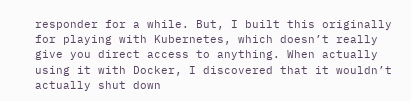responder for a while. But, I built this originally for playing with Kubernetes, which doesn’t really give you direct access to anything. When actually using it with Docker, I discovered that it wouldn’t actually shut down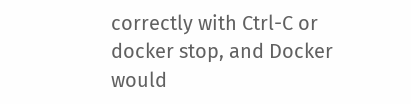correctly with Ctrl-C or docker stop, and Docker would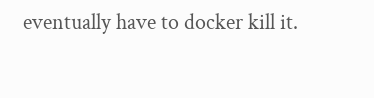eventually have to docker kill it.